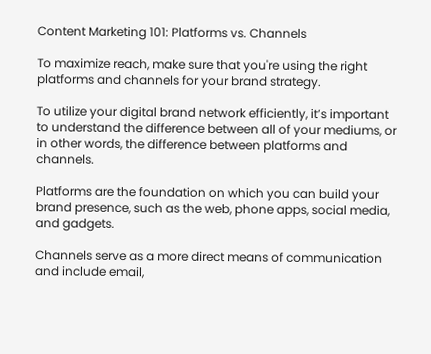Content Marketing 101: Platforms vs. Channels

To maximize reach, make sure that you're using the right platforms and channels for your brand strategy.

To utilize your digital brand network efficiently, it’s important to understand the difference between all of your mediums, or in other words, the difference between platforms and channels.

Platforms are the foundation on which you can build your brand presence, such as the web, phone apps, social media, and gadgets.

Channels serve as a more direct means of communication and include email,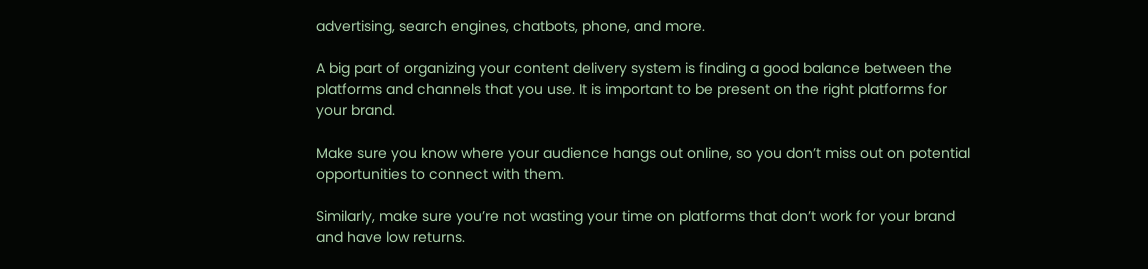advertising, search engines, chatbots, phone, and more.

A big part of organizing your content delivery system is finding a good balance between the platforms and channels that you use. It is important to be present on the right platforms for your brand.

Make sure you know where your audience hangs out online, so you don’t miss out on potential opportunities to connect with them.

Similarly, make sure you’re not wasting your time on platforms that don’t work for your brand and have low returns.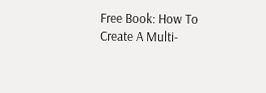Free Book: How To Create A Multi-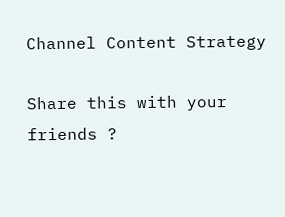Channel Content Strategy

Share this with your friends ?